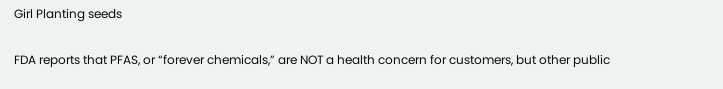Girl Planting seeds

FDA reports that PFAS, or “forever chemicals,” are NOT a health concern for customers, but other public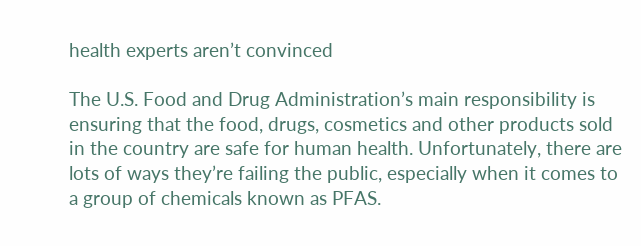health experts aren’t convinced

The U.S. Food and Drug Administration’s main responsibility is ensuring that the food, drugs, cosmetics and other products sold in the country are safe for human health. Unfortunately, there are lots of ways they’re failing the public, especially when it comes to a group of chemicals known as PFAS.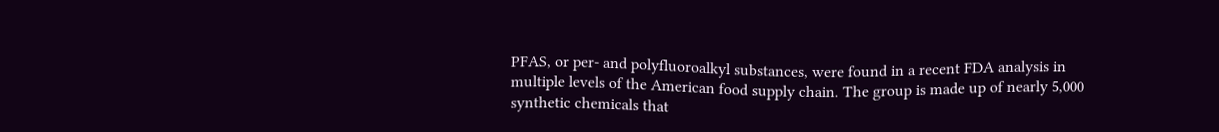PFAS, or per- and polyfluoroalkyl substances, were found in a recent FDA analysis in multiple levels of the American food supply chain. The group is made up of nearly 5,000 synthetic chemicals that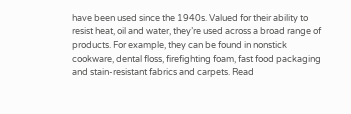have been used since the 1940s. Valued for their ability to resist heat, oil and water, they’re used across a broad range of products. For example, they can be found in nonstick cookware, dental floss, firefighting foam, fast food packaging and stain-resistant fabrics and carpets. Read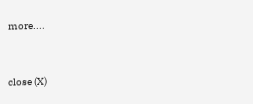more....



close (X)